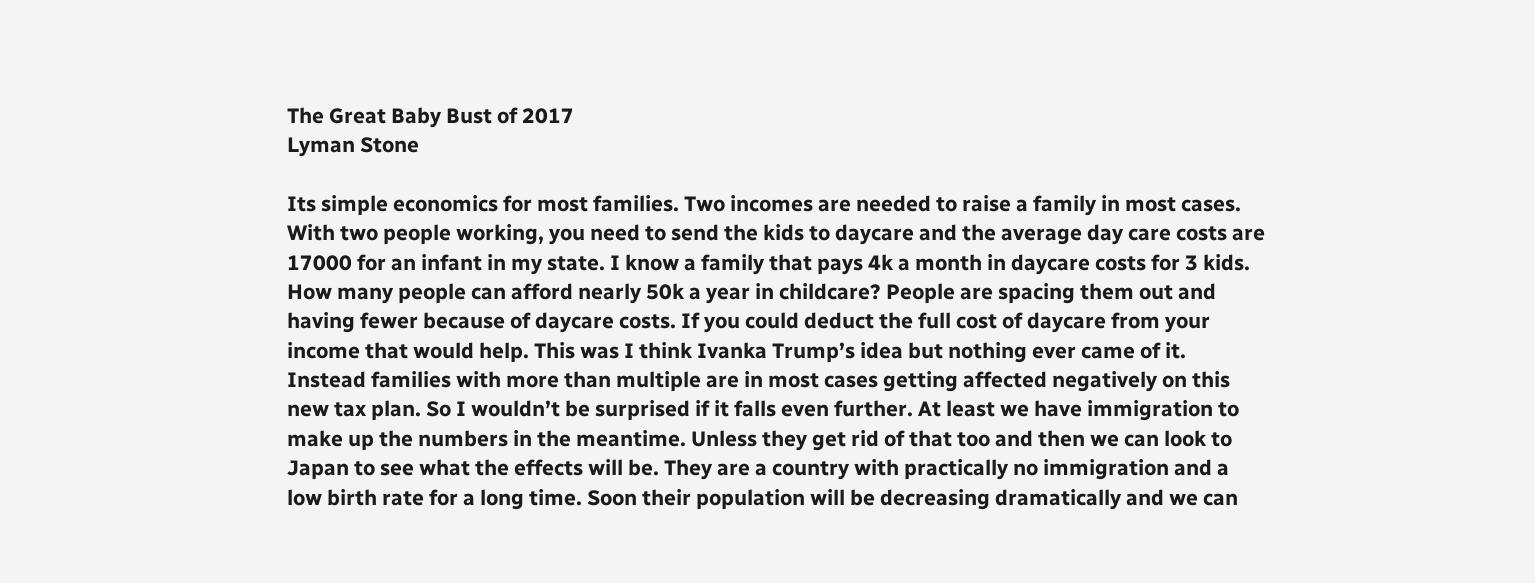The Great Baby Bust of 2017
Lyman Stone

Its simple economics for most families. Two incomes are needed to raise a family in most cases. With two people working, you need to send the kids to daycare and the average day care costs are 17000 for an infant in my state. I know a family that pays 4k a month in daycare costs for 3 kids. How many people can afford nearly 50k a year in childcare? People are spacing them out and having fewer because of daycare costs. If you could deduct the full cost of daycare from your income that would help. This was I think Ivanka Trump’s idea but nothing ever came of it. Instead families with more than multiple are in most cases getting affected negatively on this new tax plan. So I wouldn’t be surprised if it falls even further. At least we have immigration to make up the numbers in the meantime. Unless they get rid of that too and then we can look to Japan to see what the effects will be. They are a country with practically no immigration and a low birth rate for a long time. Soon their population will be decreasing dramatically and we can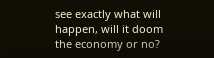see exactly what will happen, will it doom the economy or no?